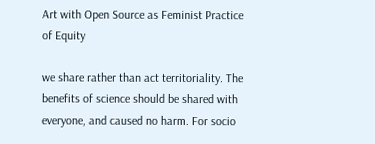Art with Open Source as Feminist Practice of Equity

we share rather than act territoriality. The benefits of science should be shared with everyone, and caused no harm. For socio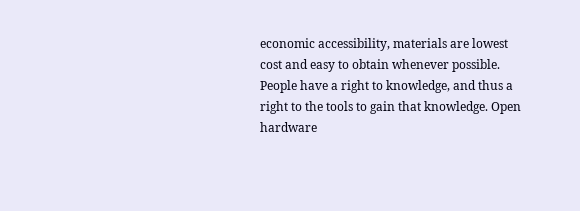economic accessibility, materials are lowest cost and easy to obtain whenever possible. People have a right to knowledge, and thus a right to the tools to gain that knowledge. Open hardware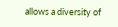allows a diversity of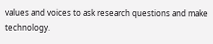values and voices to ask research questions and make technology.